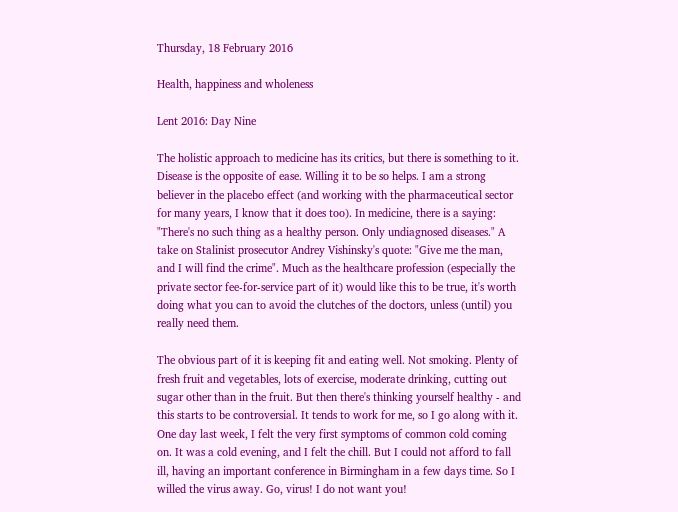Thursday, 18 February 2016

Health, happiness and wholeness

Lent 2016: Day Nine

The holistic approach to medicine has its critics, but there is something to it. Disease is the opposite of ease. Willing it to be so helps. I am a strong believer in the placebo effect (and working with the pharmaceutical sector for many years, I know that it does too). In medicine, there is a saying: "There's no such thing as a healthy person. Only undiagnosed diseases." A take on Stalinist prosecutor Andrey Vishinsky's quote: "Give me the man, and I will find the crime". Much as the healthcare profession (especially the private sector fee-for-service part of it) would like this to be true, it's worth doing what you can to avoid the clutches of the doctors, unless (until) you really need them.

The obvious part of it is keeping fit and eating well. Not smoking. Plenty of fresh fruit and vegetables, lots of exercise, moderate drinking, cutting out sugar other than in the fruit. But then there's thinking yourself healthy - and this starts to be controversial. It tends to work for me, so I go along with it. One day last week, I felt the very first symptoms of common cold coming on. It was a cold evening, and I felt the chill. But I could not afford to fall ill, having an important conference in Birmingham in a few days time. So I willed the virus away. Go, virus! I do not want you!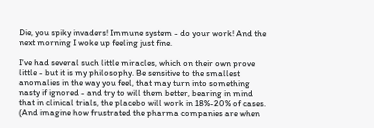Die, you spiky invaders! Immune system - do your work! And the next morning I woke up feeling just fine.

I've had several such little miracles, which on their own prove little - but it is my philosophy. Be sensitive to the smallest anomalies in the way you feel, that may turn into something nasty if ignored - and try to will them better, bearing in mind that in clinical trials, the placebo will work in 18%-20% of cases. (And imagine how frustrated the pharma companies are when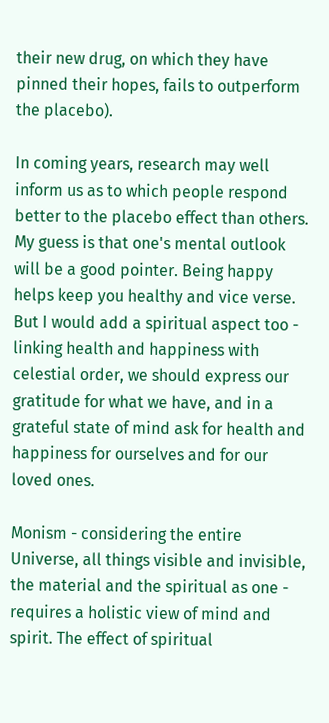their new drug, on which they have pinned their hopes, fails to outperform the placebo).

In coming years, research may well inform us as to which people respond better to the placebo effect than others. My guess is that one's mental outlook will be a good pointer. Being happy helps keep you healthy and vice verse. But I would add a spiritual aspect too - linking health and happiness with celestial order, we should express our gratitude for what we have, and in a grateful state of mind ask for health and happiness for ourselves and for our loved ones.

Monism - considering the entire Universe, all things visible and invisible, the material and the spiritual as one - requires a holistic view of mind and spirit. The effect of spiritual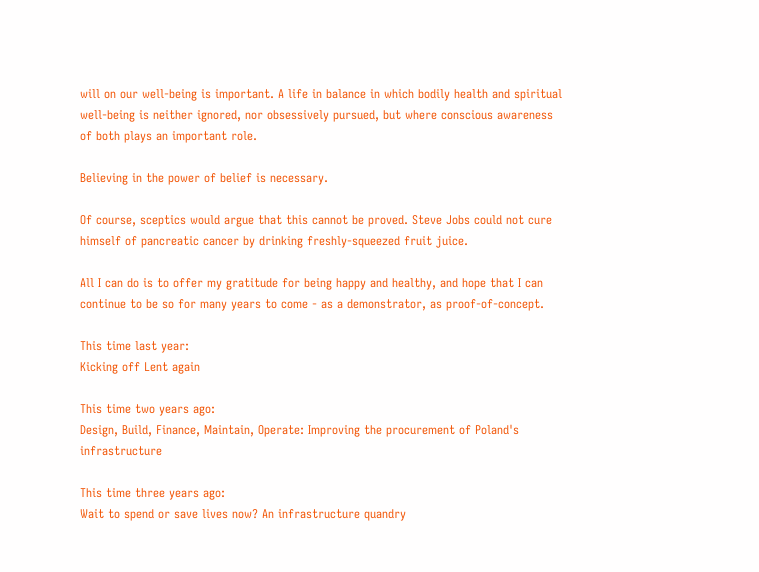will on our well-being is important. A life in balance in which bodily health and spiritual well-being is neither ignored, nor obsessively pursued, but where conscious awareness of both plays an important role.

Believing in the power of belief is necessary.

Of course, sceptics would argue that this cannot be proved. Steve Jobs could not cure himself of pancreatic cancer by drinking freshly-squeezed fruit juice.

All I can do is to offer my gratitude for being happy and healthy, and hope that I can continue to be so for many years to come - as a demonstrator, as proof-of-concept.

This time last year:
Kicking off Lent again

This time two years ago:
Design, Build, Finance, Maintain, Operate: Improving the procurement of Poland's infrastructure

This time three years ago:
Wait to spend or save lives now? An infrastructure quandry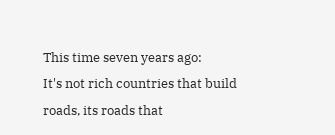This time seven years ago:
It's not rich countries that build roads, its roads that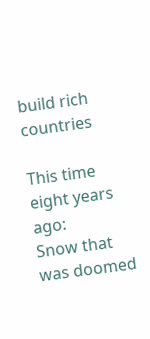build rich countries

This time eight years ago:
Snow that was doomed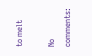to melt

No comments: